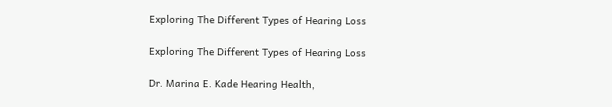Exploring The Different Types of Hearing Loss

Exploring The Different Types of Hearing Loss

Dr. Marina E. Kade Hearing Health,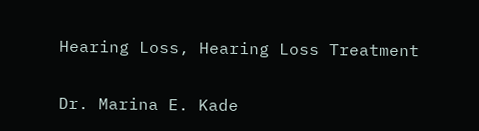Hearing Loss, Hearing Loss Treatment

Dr. Marina E. Kade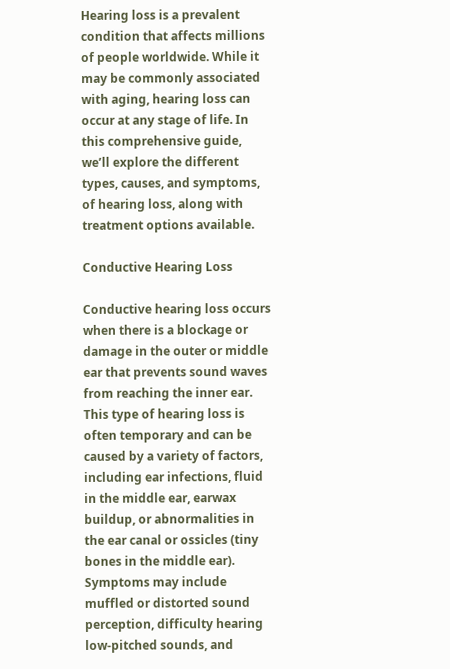Hearing loss is a prevalent condition that affects millions of people worldwide. While it may be commonly associated with aging, hearing loss can occur at any stage of life. In this comprehensive guide, we’ll explore the different types, causes, and symptoms, of hearing loss, along with treatment options available.

Conductive Hearing Loss

Conductive hearing loss occurs when there is a blockage or damage in the outer or middle ear that prevents sound waves from reaching the inner ear. This type of hearing loss is often temporary and can be caused by a variety of factors, including ear infections, fluid in the middle ear, earwax buildup, or abnormalities in the ear canal or ossicles (tiny bones in the middle ear). Symptoms may include muffled or distorted sound perception, difficulty hearing low-pitched sounds, and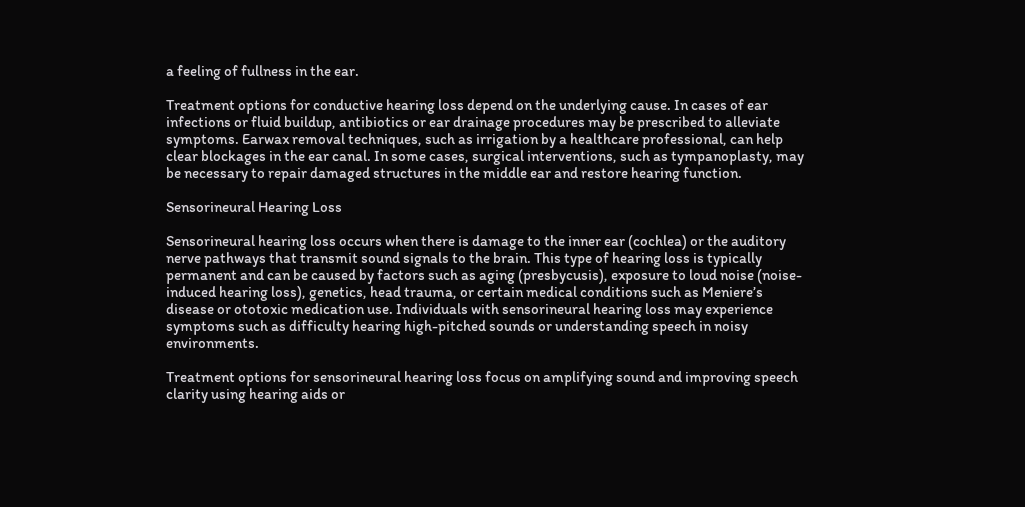a feeling of fullness in the ear.

Treatment options for conductive hearing loss depend on the underlying cause. In cases of ear infections or fluid buildup, antibiotics or ear drainage procedures may be prescribed to alleviate symptoms. Earwax removal techniques, such as irrigation by a healthcare professional, can help clear blockages in the ear canal. In some cases, surgical interventions, such as tympanoplasty, may be necessary to repair damaged structures in the middle ear and restore hearing function.

Sensorineural Hearing Loss

Sensorineural hearing loss occurs when there is damage to the inner ear (cochlea) or the auditory nerve pathways that transmit sound signals to the brain. This type of hearing loss is typically permanent and can be caused by factors such as aging (presbycusis), exposure to loud noise (noise-induced hearing loss), genetics, head trauma, or certain medical conditions such as Meniere’s disease or ototoxic medication use. Individuals with sensorineural hearing loss may experience symptoms such as difficulty hearing high-pitched sounds or understanding speech in noisy environments.

Treatment options for sensorineural hearing loss focus on amplifying sound and improving speech clarity using hearing aids or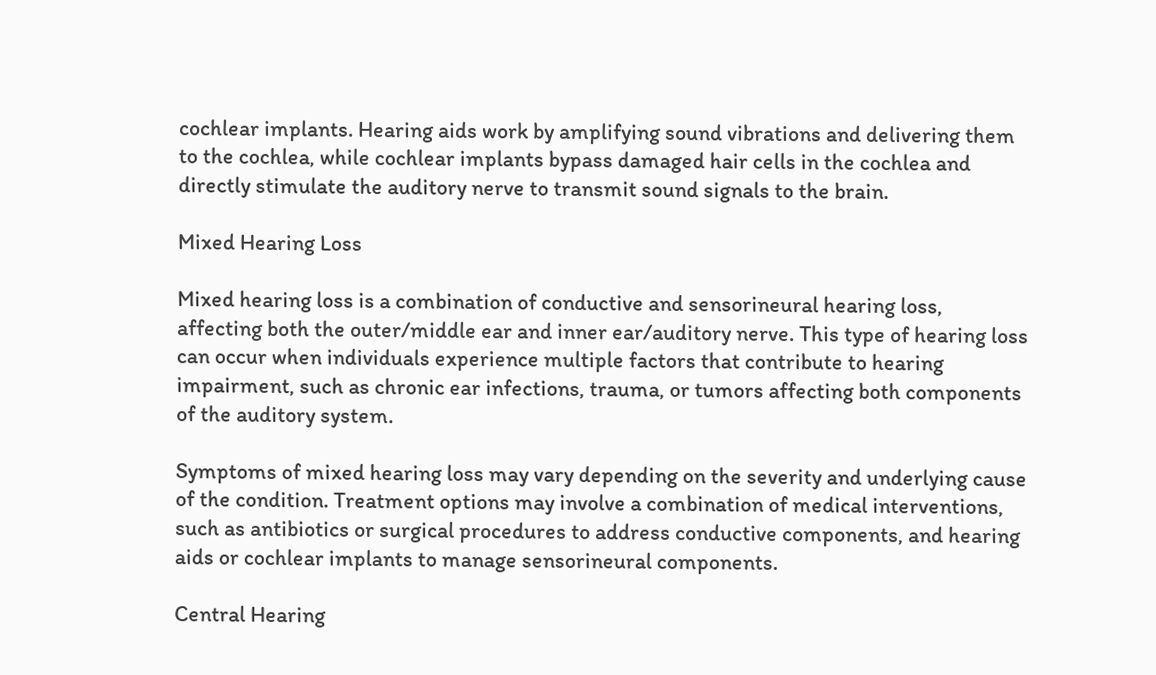cochlear implants. Hearing aids work by amplifying sound vibrations and delivering them to the cochlea, while cochlear implants bypass damaged hair cells in the cochlea and directly stimulate the auditory nerve to transmit sound signals to the brain.

Mixed Hearing Loss

Mixed hearing loss is a combination of conductive and sensorineural hearing loss, affecting both the outer/middle ear and inner ear/auditory nerve. This type of hearing loss can occur when individuals experience multiple factors that contribute to hearing impairment, such as chronic ear infections, trauma, or tumors affecting both components of the auditory system.

Symptoms of mixed hearing loss may vary depending on the severity and underlying cause of the condition. Treatment options may involve a combination of medical interventions, such as antibiotics or surgical procedures to address conductive components, and hearing aids or cochlear implants to manage sensorineural components.

Central Hearing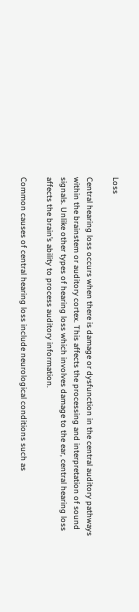Loss

Central hearing loss occurs when there is damage or dysfunction in the central auditory pathways within the brainstem or auditory cortex. This affects the processing and interpretation of sound signals. Unlike other types of hearing loss which involves damage to the ear, central hearing loss affects the brain’s ability to process auditory information.

Common causes of central hearing loss include neurological conditions such as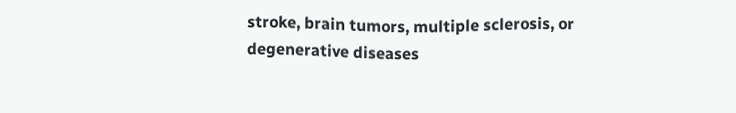stroke, brain tumors, multiple sclerosis, or degenerative diseases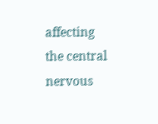affecting the central nervous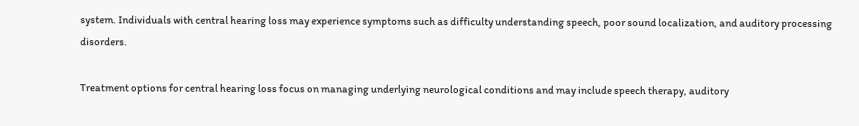system. Individuals with central hearing loss may experience symptoms such as difficulty understanding speech, poor sound localization, and auditory processing disorders.

Treatment options for central hearing loss focus on managing underlying neurological conditions and may include speech therapy, auditory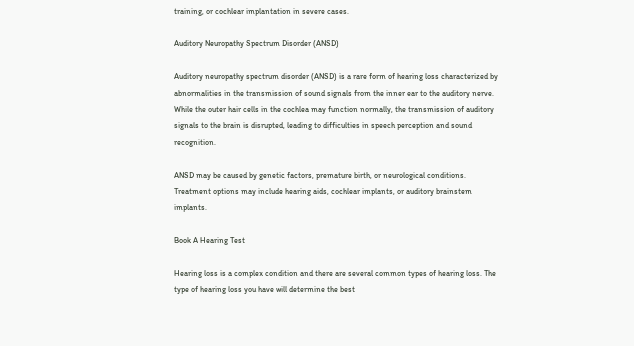training, or cochlear implantation in severe cases.

Auditory Neuropathy Spectrum Disorder (ANSD)

Auditory neuropathy spectrum disorder (ANSD) is a rare form of hearing loss characterized by abnormalities in the transmission of sound signals from the inner ear to the auditory nerve. While the outer hair cells in the cochlea may function normally, the transmission of auditory signals to the brain is disrupted, leading to difficulties in speech perception and sound recognition.

ANSD may be caused by genetic factors, premature birth, or neurological conditions. Treatment options may include hearing aids, cochlear implants, or auditory brainstem implants.

Book A Hearing Test

Hearing loss is a complex condition and there are several common types of hearing loss. The type of hearing loss you have will determine the best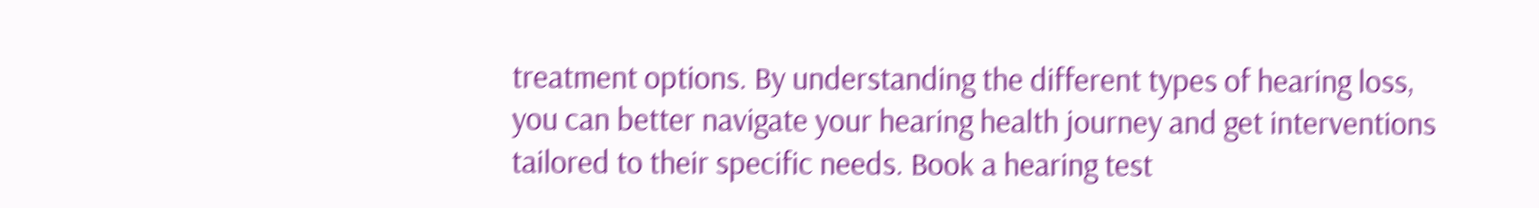treatment options. By understanding the different types of hearing loss, you can better navigate your hearing health journey and get interventions tailored to their specific needs. Book a hearing test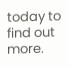today to find out more.